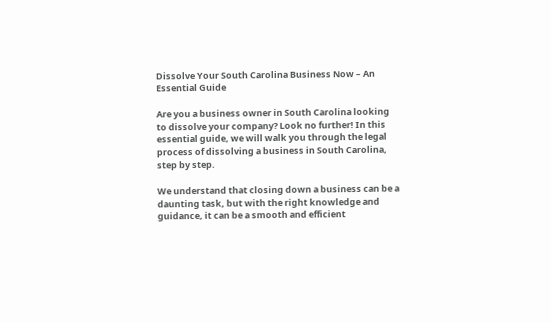Dissolve Your South Carolina Business Now – An Essential Guide

Are you a business owner in South Carolina looking to dissolve your company? Look no further! In this essential guide, we will walk you through the legal process of dissolving a business in South Carolina, step by step.

We understand that closing down a business can be a daunting task, but with the right knowledge and guidance, it can be a smooth and efficient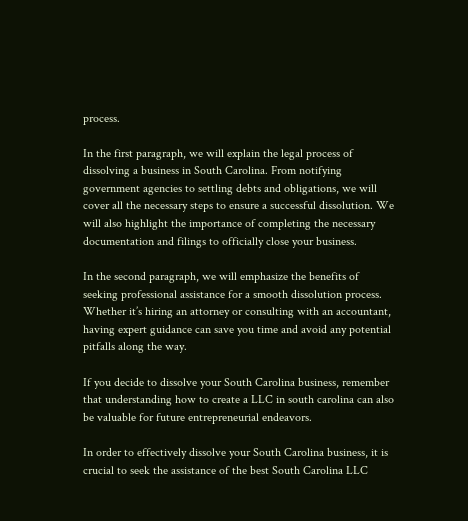process.

In the first paragraph, we will explain the legal process of dissolving a business in South Carolina. From notifying government agencies to settling debts and obligations, we will cover all the necessary steps to ensure a successful dissolution. We will also highlight the importance of completing the necessary documentation and filings to officially close your business.

In the second paragraph, we will emphasize the benefits of seeking professional assistance for a smooth dissolution process. Whether it’s hiring an attorney or consulting with an accountant, having expert guidance can save you time and avoid any potential pitfalls along the way.

If you decide to dissolve your South Carolina business, remember that understanding how to create a LLC in south carolina can also be valuable for future entrepreneurial endeavors.

In order to effectively dissolve your South Carolina business, it is crucial to seek the assistance of the best South Carolina LLC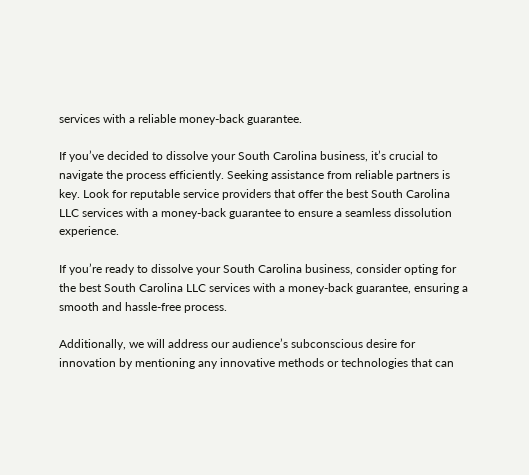services with a reliable money-back guarantee.

If you’ve decided to dissolve your South Carolina business, it’s crucial to navigate the process efficiently. Seeking assistance from reliable partners is key. Look for reputable service providers that offer the best South Carolina LLC services with a money-back guarantee to ensure a seamless dissolution experience.

If you’re ready to dissolve your South Carolina business, consider opting for the best South Carolina LLC services with a money-back guarantee, ensuring a smooth and hassle-free process.

Additionally, we will address our audience’s subconscious desire for innovation by mentioning any innovative methods or technologies that can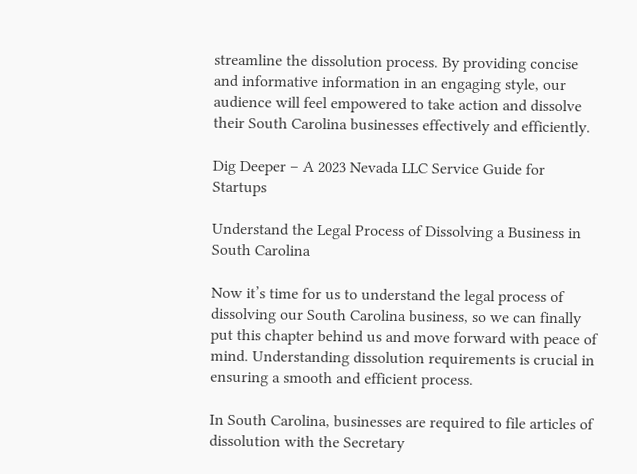streamline the dissolution process. By providing concise and informative information in an engaging style, our audience will feel empowered to take action and dissolve their South Carolina businesses effectively and efficiently.

Dig Deeper – A 2023 Nevada LLC Service Guide for Startups

Understand the Legal Process of Dissolving a Business in South Carolina

Now it’s time for us to understand the legal process of dissolving our South Carolina business, so we can finally put this chapter behind us and move forward with peace of mind. Understanding dissolution requirements is crucial in ensuring a smooth and efficient process.

In South Carolina, businesses are required to file articles of dissolution with the Secretary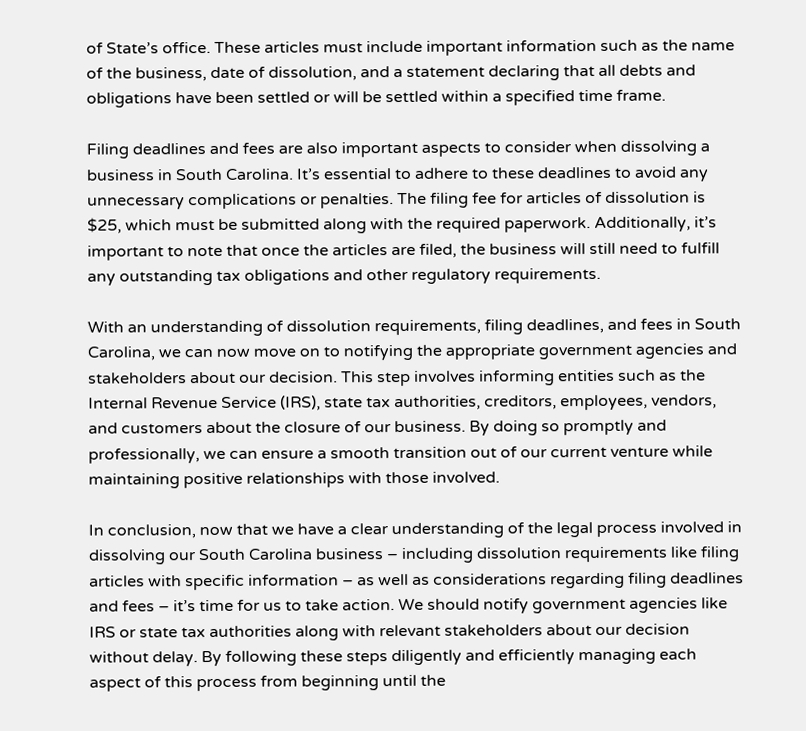of State’s office. These articles must include important information such as the name of the business, date of dissolution, and a statement declaring that all debts and obligations have been settled or will be settled within a specified time frame.

Filing deadlines and fees are also important aspects to consider when dissolving a business in South Carolina. It’s essential to adhere to these deadlines to avoid any unnecessary complications or penalties. The filing fee for articles of dissolution is $25, which must be submitted along with the required paperwork. Additionally, it’s important to note that once the articles are filed, the business will still need to fulfill any outstanding tax obligations and other regulatory requirements.

With an understanding of dissolution requirements, filing deadlines, and fees in South Carolina, we can now move on to notifying the appropriate government agencies and stakeholders about our decision. This step involves informing entities such as the Internal Revenue Service (IRS), state tax authorities, creditors, employees, vendors, and customers about the closure of our business. By doing so promptly and professionally, we can ensure a smooth transition out of our current venture while maintaining positive relationships with those involved.

In conclusion, now that we have a clear understanding of the legal process involved in dissolving our South Carolina business – including dissolution requirements like filing articles with specific information – as well as considerations regarding filing deadlines and fees – it’s time for us to take action. We should notify government agencies like IRS or state tax authorities along with relevant stakeholders about our decision without delay. By following these steps diligently and efficiently managing each aspect of this process from beginning until the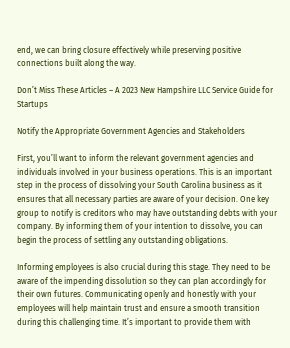end, we can bring closure effectively while preserving positive connections built along the way.

Don’t Miss These Articles – A 2023 New Hampshire LLC Service Guide for Startups

Notify the Appropriate Government Agencies and Stakeholders

First, you’ll want to inform the relevant government agencies and individuals involved in your business operations. This is an important step in the process of dissolving your South Carolina business as it ensures that all necessary parties are aware of your decision. One key group to notify is creditors who may have outstanding debts with your company. By informing them of your intention to dissolve, you can begin the process of settling any outstanding obligations.

Informing employees is also crucial during this stage. They need to be aware of the impending dissolution so they can plan accordingly for their own futures. Communicating openly and honestly with your employees will help maintain trust and ensure a smooth transition during this challenging time. It’s important to provide them with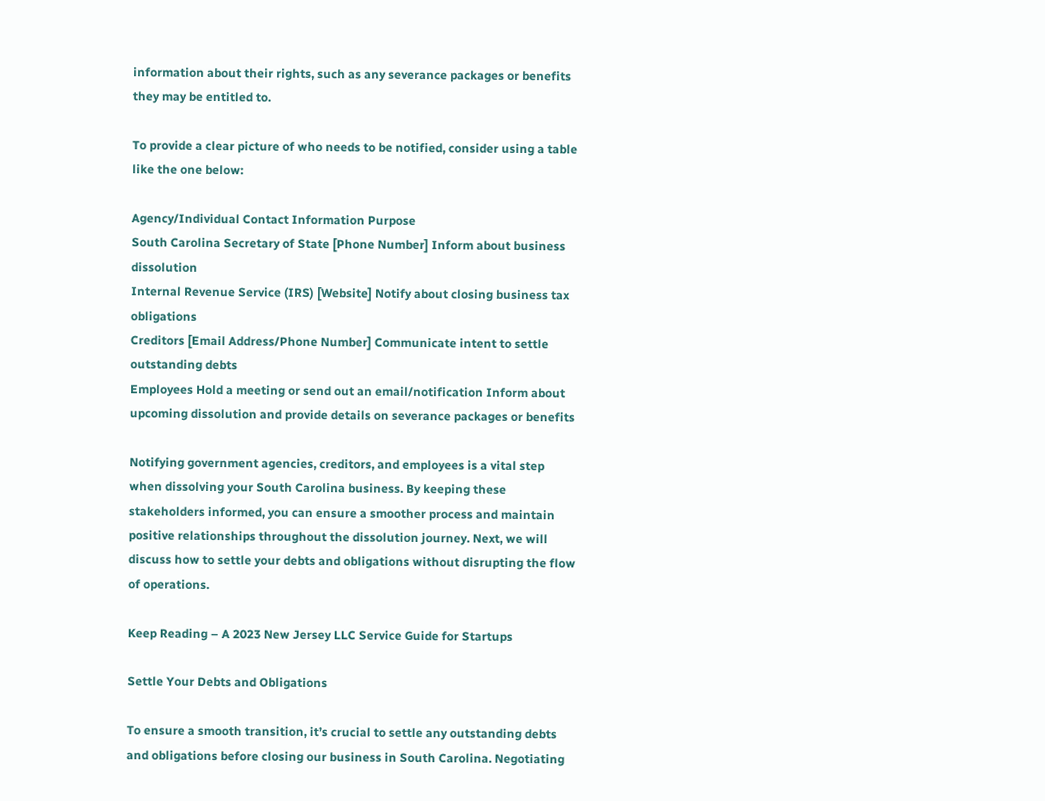information about their rights, such as any severance packages or benefits they may be entitled to.

To provide a clear picture of who needs to be notified, consider using a table like the one below:

Agency/Individual Contact Information Purpose
South Carolina Secretary of State [Phone Number] Inform about business dissolution
Internal Revenue Service (IRS) [Website] Notify about closing business tax obligations
Creditors [Email Address/Phone Number] Communicate intent to settle outstanding debts
Employees Hold a meeting or send out an email/notification Inform about upcoming dissolution and provide details on severance packages or benefits

Notifying government agencies, creditors, and employees is a vital step when dissolving your South Carolina business. By keeping these stakeholders informed, you can ensure a smoother process and maintain positive relationships throughout the dissolution journey. Next, we will discuss how to settle your debts and obligations without disrupting the flow of operations.

Keep Reading – A 2023 New Jersey LLC Service Guide for Startups

Settle Your Debts and Obligations

To ensure a smooth transition, it’s crucial to settle any outstanding debts and obligations before closing our business in South Carolina. Negotiating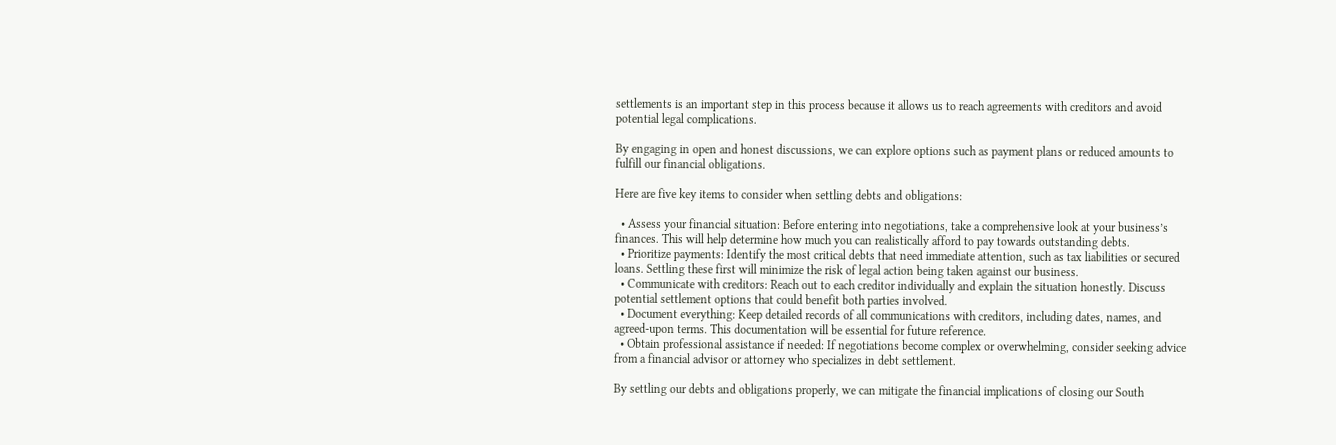settlements is an important step in this process because it allows us to reach agreements with creditors and avoid potential legal complications.

By engaging in open and honest discussions, we can explore options such as payment plans or reduced amounts to fulfill our financial obligations.

Here are five key items to consider when settling debts and obligations:

  • Assess your financial situation: Before entering into negotiations, take a comprehensive look at your business’s finances. This will help determine how much you can realistically afford to pay towards outstanding debts.
  • Prioritize payments: Identify the most critical debts that need immediate attention, such as tax liabilities or secured loans. Settling these first will minimize the risk of legal action being taken against our business.
  • Communicate with creditors: Reach out to each creditor individually and explain the situation honestly. Discuss potential settlement options that could benefit both parties involved.
  • Document everything: Keep detailed records of all communications with creditors, including dates, names, and agreed-upon terms. This documentation will be essential for future reference.
  • Obtain professional assistance if needed: If negotiations become complex or overwhelming, consider seeking advice from a financial advisor or attorney who specializes in debt settlement.

By settling our debts and obligations properly, we can mitigate the financial implications of closing our South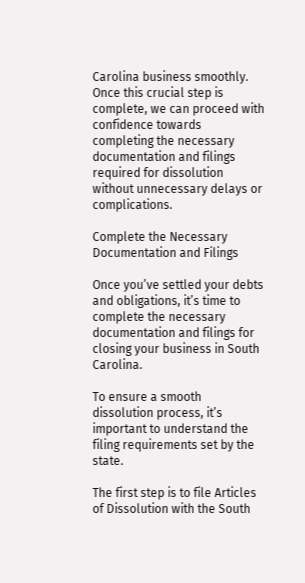Carolina business smoothly. Once this crucial step is complete, we can proceed with confidence towards completing the necessary documentation and filings required for dissolution without unnecessary delays or complications.

Complete the Necessary Documentation and Filings

Once you’ve settled your debts and obligations, it’s time to complete the necessary documentation and filings for closing your business in South Carolina.

To ensure a smooth dissolution process, it’s important to understand the filing requirements set by the state.

The first step is to file Articles of Dissolution with the South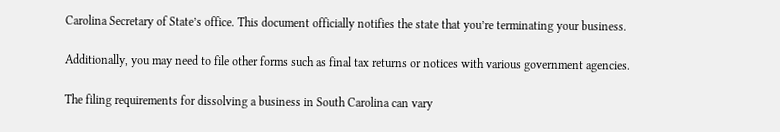Carolina Secretary of State’s office. This document officially notifies the state that you’re terminating your business.

Additionally, you may need to file other forms such as final tax returns or notices with various government agencies.

The filing requirements for dissolving a business in South Carolina can vary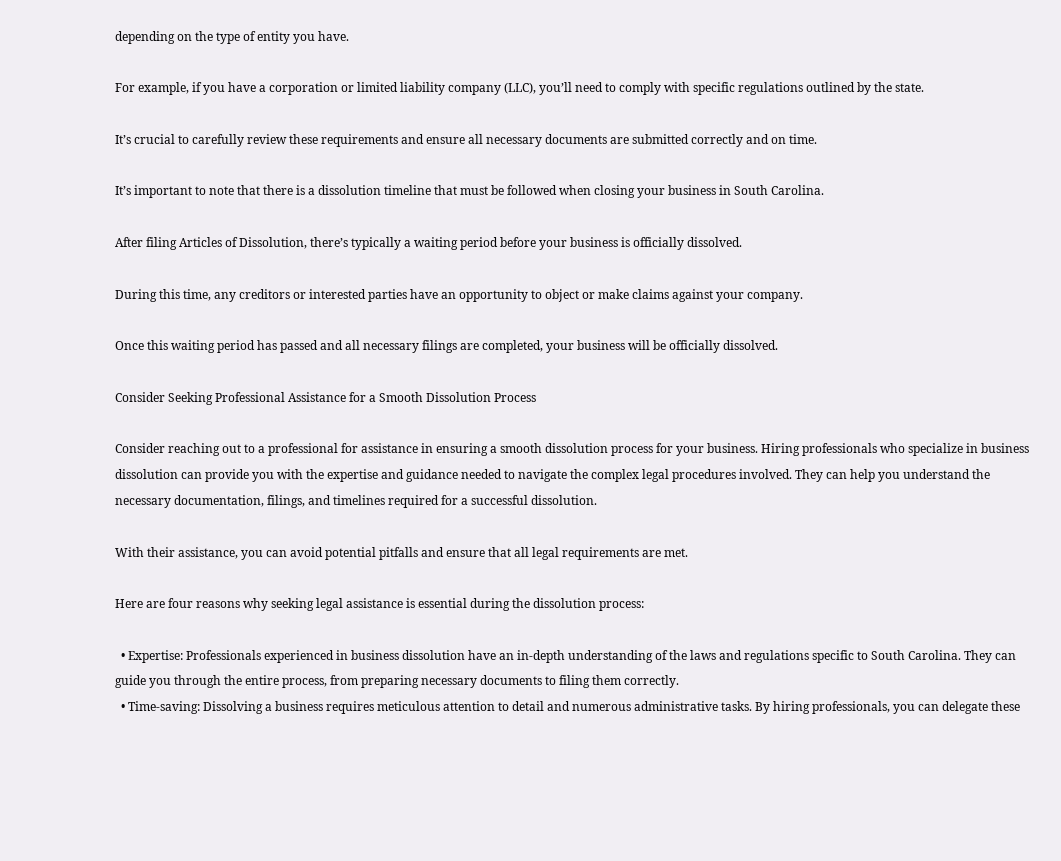depending on the type of entity you have.

For example, if you have a corporation or limited liability company (LLC), you’ll need to comply with specific regulations outlined by the state.

It’s crucial to carefully review these requirements and ensure all necessary documents are submitted correctly and on time.

It’s important to note that there is a dissolution timeline that must be followed when closing your business in South Carolina.

After filing Articles of Dissolution, there’s typically a waiting period before your business is officially dissolved.

During this time, any creditors or interested parties have an opportunity to object or make claims against your company.

Once this waiting period has passed and all necessary filings are completed, your business will be officially dissolved.

Consider Seeking Professional Assistance for a Smooth Dissolution Process

Consider reaching out to a professional for assistance in ensuring a smooth dissolution process for your business. Hiring professionals who specialize in business dissolution can provide you with the expertise and guidance needed to navigate the complex legal procedures involved. They can help you understand the necessary documentation, filings, and timelines required for a successful dissolution.

With their assistance, you can avoid potential pitfalls and ensure that all legal requirements are met.

Here are four reasons why seeking legal assistance is essential during the dissolution process:

  • Expertise: Professionals experienced in business dissolution have an in-depth understanding of the laws and regulations specific to South Carolina. They can guide you through the entire process, from preparing necessary documents to filing them correctly.
  • Time-saving: Dissolving a business requires meticulous attention to detail and numerous administrative tasks. By hiring professionals, you can delegate these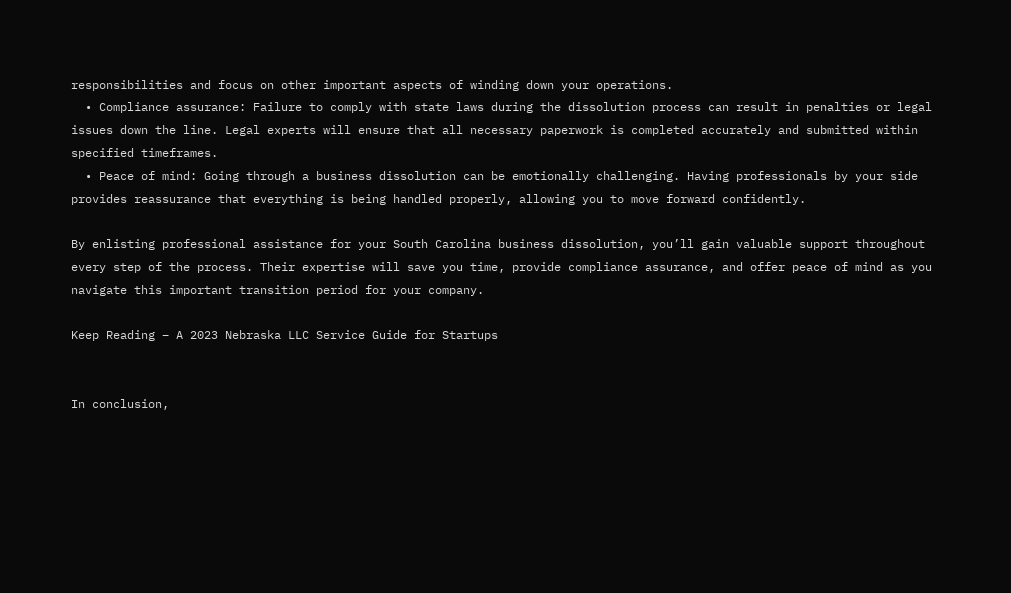responsibilities and focus on other important aspects of winding down your operations.
  • Compliance assurance: Failure to comply with state laws during the dissolution process can result in penalties or legal issues down the line. Legal experts will ensure that all necessary paperwork is completed accurately and submitted within specified timeframes.
  • Peace of mind: Going through a business dissolution can be emotionally challenging. Having professionals by your side provides reassurance that everything is being handled properly, allowing you to move forward confidently.

By enlisting professional assistance for your South Carolina business dissolution, you’ll gain valuable support throughout every step of the process. Their expertise will save you time, provide compliance assurance, and offer peace of mind as you navigate this important transition period for your company.

Keep Reading – A 2023 Nebraska LLC Service Guide for Startups


In conclusion,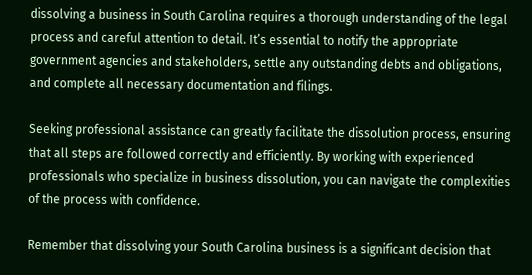dissolving a business in South Carolina requires a thorough understanding of the legal process and careful attention to detail. It’s essential to notify the appropriate government agencies and stakeholders, settle any outstanding debts and obligations, and complete all necessary documentation and filings.

Seeking professional assistance can greatly facilitate the dissolution process, ensuring that all steps are followed correctly and efficiently. By working with experienced professionals who specialize in business dissolution, you can navigate the complexities of the process with confidence.

Remember that dissolving your South Carolina business is a significant decision that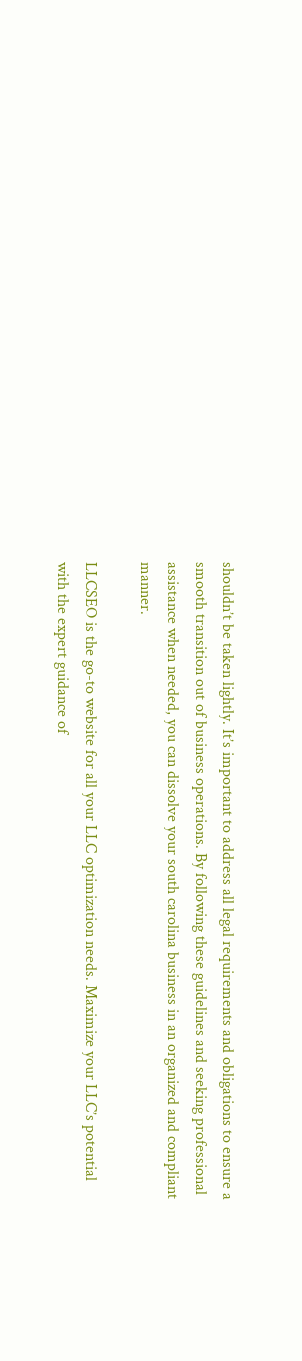shouldn’t be taken lightly. It’s important to address all legal requirements and obligations to ensure a smooth transition out of business operations. By following these guidelines and seeking professional assistance when needed, you can dissolve your south carolina business in an organized and compliant manner.

LLCSEO is the go-to website for all your LLC optimization needs. Maximize your LLC’s potential with the expert guidance of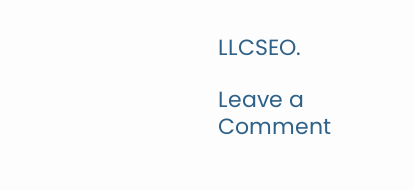LLCSEO.

Leave a Comment